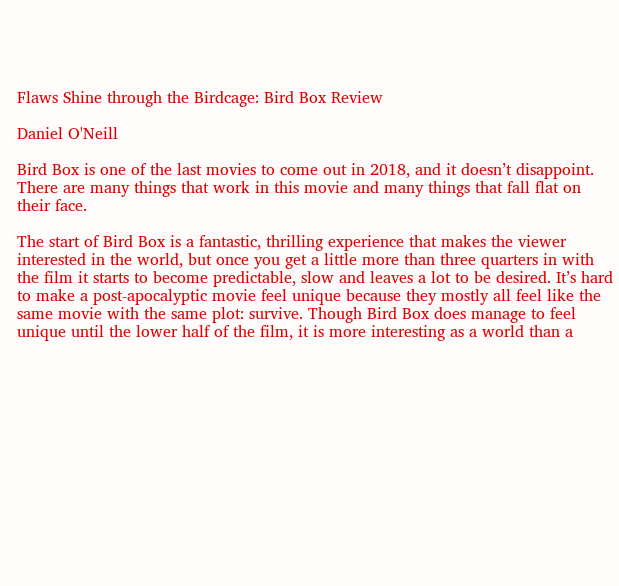Flaws Shine through the Birdcage: Bird Box Review

Daniel O'Neill

Bird Box is one of the last movies to come out in 2018, and it doesn’t disappoint. There are many things that work in this movie and many things that fall flat on their face.

The start of Bird Box is a fantastic, thrilling experience that makes the viewer interested in the world, but once you get a little more than three quarters in with the film it starts to become predictable, slow and leaves a lot to be desired. It’s hard to make a post-apocalyptic movie feel unique because they mostly all feel like the same movie with the same plot: survive. Though Bird Box does manage to feel unique until the lower half of the film, it is more interesting as a world than a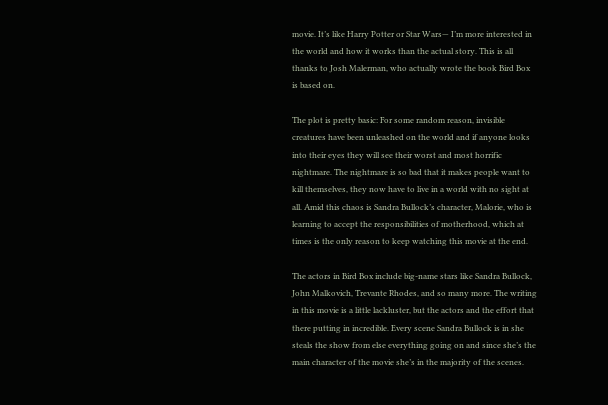movie. It’s like Harry Potter or Star Wars— I’m more interested in the world and how it works than the actual story. This is all thanks to Josh Malerman, who actually wrote the book Bird Box is based on.

The plot is pretty basic: For some random reason, invisible creatures have been unleashed on the world and if anyone looks into their eyes they will see their worst and most horrific nightmare. The nightmare is so bad that it makes people want to kill themselves, they now have to live in a world with no sight at all. Amid this chaos is Sandra Bullock’s character, Malorie, who is learning to accept the responsibilities of motherhood, which at times is the only reason to keep watching this movie at the end.

The actors in Bird Box include big-name stars like Sandra Bullock, John Malkovich, Trevante Rhodes, and so many more. The writing in this movie is a little lackluster, but the actors and the effort that there putting in incredible. Every scene Sandra Bullock is in she steals the show from else everything going on and since she’s the main character of the movie she’s in the majority of the scenes.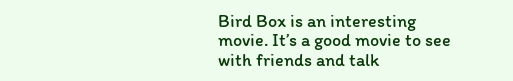Bird Box is an interesting movie. It’s a good movie to see with friends and talk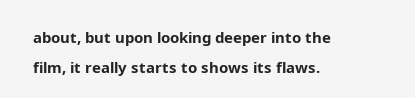about, but upon looking deeper into the film, it really starts to shows its flaws.